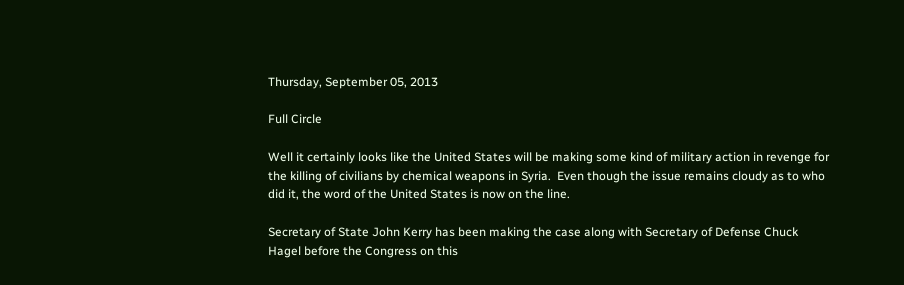Thursday, September 05, 2013

Full Circle

Well it certainly looks like the United States will be making some kind of military action in revenge for the killing of civilians by chemical weapons in Syria.  Even though the issue remains cloudy as to who did it, the word of the United States is now on the line.

Secretary of State John Kerry has been making the case along with Secretary of Defense Chuck Hagel before the Congress on this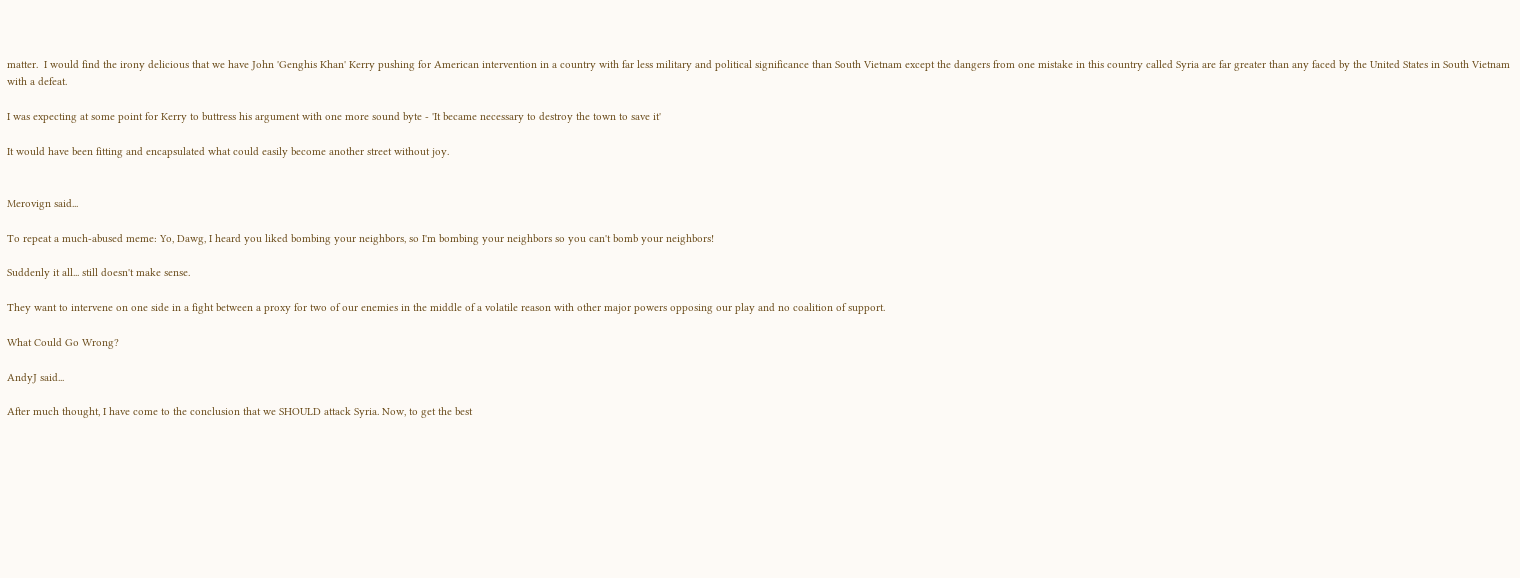matter.  I would find the irony delicious that we have John 'Genghis Khan' Kerry pushing for American intervention in a country with far less military and political significance than South Vietnam except the dangers from one mistake in this country called Syria are far greater than any faced by the United States in South Vietnam with a defeat.

I was expecting at some point for Kerry to buttress his argument with one more sound byte - 'It became necessary to destroy the town to save it'

It would have been fitting and encapsulated what could easily become another street without joy.


Merovign said...

To repeat a much-abused meme: Yo, Dawg, I heard you liked bombing your neighbors, so I'm bombing your neighbors so you can't bomb your neighbors!

Suddenly it all... still doesn't make sense.

They want to intervene on one side in a fight between a proxy for two of our enemies in the middle of a volatile reason with other major powers opposing our play and no coalition of support.

What Could Go Wrong?

AndyJ said...

After much thought, I have come to the conclusion that we SHOULD attack Syria. Now, to get the best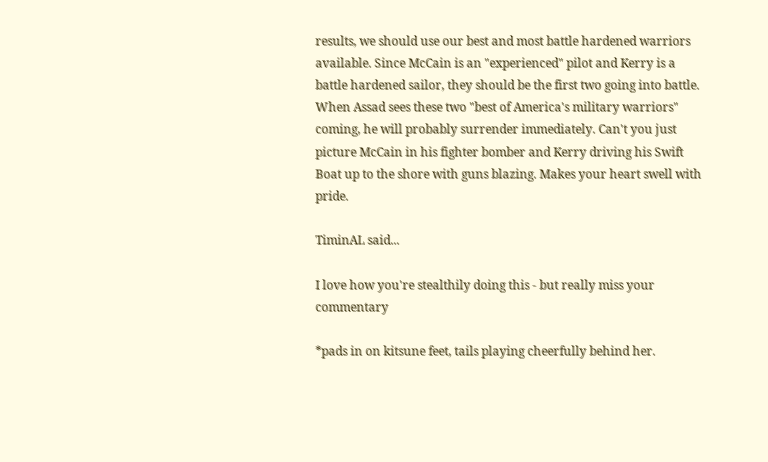results, we should use our best and most battle hardened warriors available. Since McCain is an "experienced" pilot and Kerry is a battle hardened sailor, they should be the first two going into battle. When Assad sees these two "best of America's military warriors" coming, he will probably surrender immediately. Can't you just picture McCain in his fighter bomber and Kerry driving his Swift Boat up to the shore with guns blazing. Makes your heart swell with pride.

TiminAL said...

I love how you're stealthily doing this - but really miss your commentary

*pads in on kitsune feet, tails playing cheerfully behind her.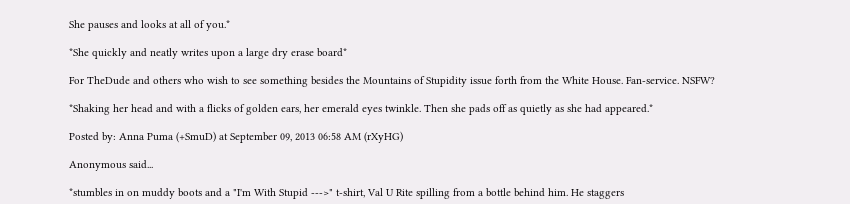She pauses and looks at all of you.*

*She quickly and neatly writes upon a large dry erase board*

For TheDude and others who wish to see something besides the Mountains of Stupidity issue forth from the White House. Fan-service. NSFW?

*Shaking her head and with a flicks of golden ears, her emerald eyes twinkle. Then she pads off as quietly as she had appeared.*

Posted by: Anna Puma (+SmuD) at September 09, 2013 06:58 AM (rXyHG)

Anonymous said...

*stumbles in on muddy boots and a "I'm With Stupid --->" t-shirt, Val U Rite spilling from a bottle behind him. He staggers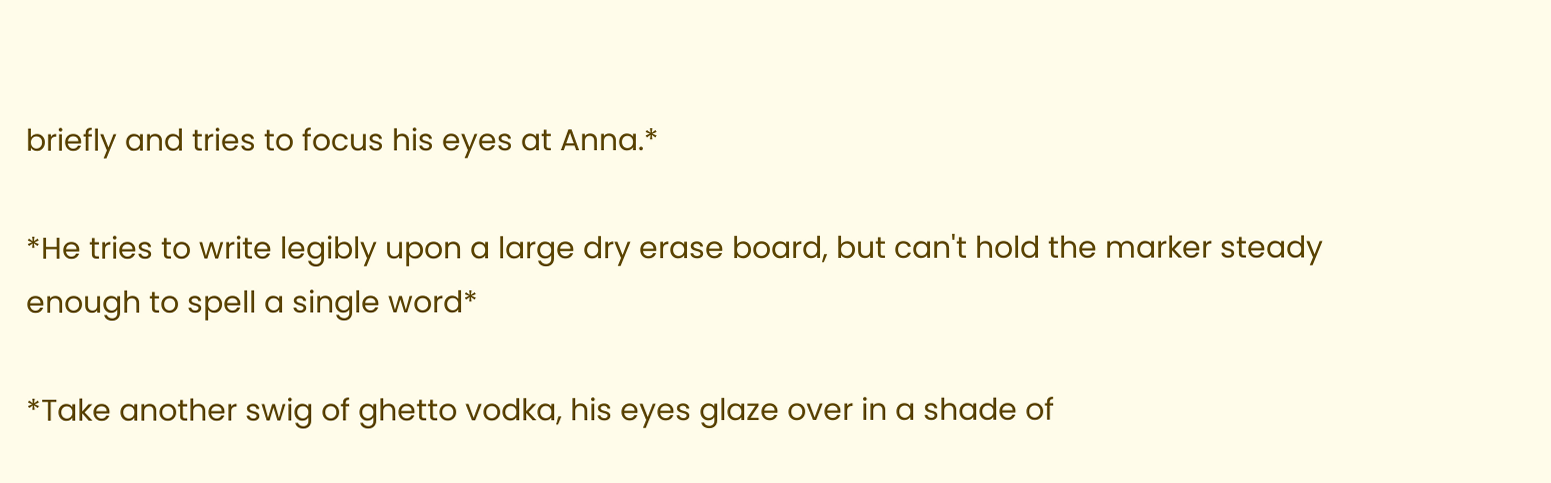briefly and tries to focus his eyes at Anna.*

*He tries to write legibly upon a large dry erase board, but can't hold the marker steady enough to spell a single word*

*Take another swig of ghetto vodka, his eyes glaze over in a shade of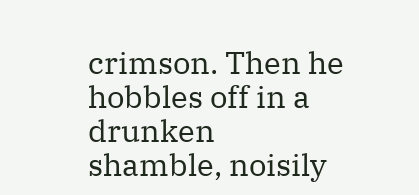crimson. Then he hobbles off in a drunken shamble, noisily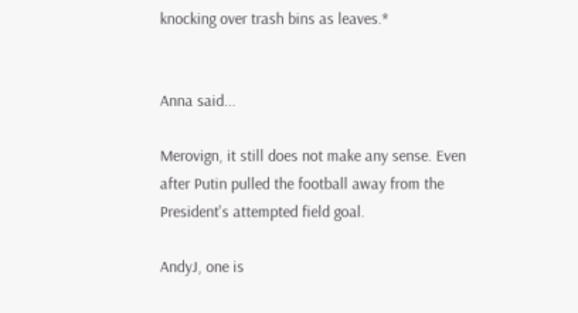knocking over trash bins as leaves.*


Anna said...

Merovign, it still does not make any sense. Even after Putin pulled the football away from the President's attempted field goal.

AndyJ, one is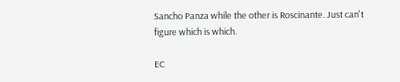Sancho Panza while the other is Roscinante. Just can't figure which is which.

EC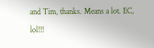and Tim, thanks. Means a lot. EC, lol!!!